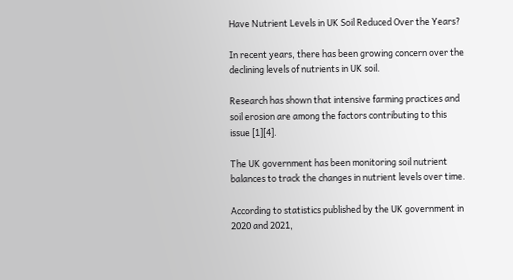Have Nutrient Levels in UK Soil Reduced Over the Years?

In recent years, there has been growing concern over the declining levels of nutrients in UK soil.

Research has shown that intensive farming practices and soil erosion are among the factors contributing to this issue [1][4].

The UK government has been monitoring soil nutrient balances to track the changes in nutrient levels over time.

According to statistics published by the UK government in 2020 and 2021,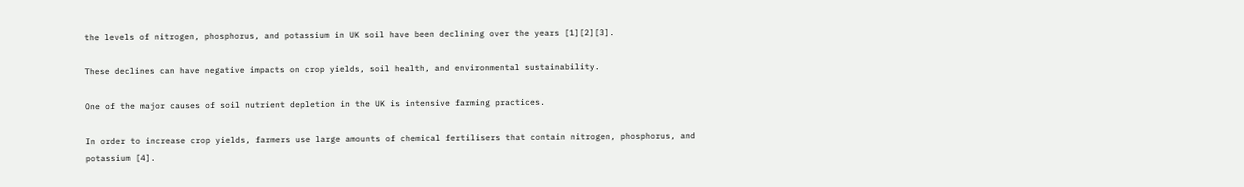the levels of nitrogen, phosphorus, and potassium in UK soil have been declining over the years [1][2][3].

These declines can have negative impacts on crop yields, soil health, and environmental sustainability.

One of the major causes of soil nutrient depletion in the UK is intensive farming practices.

In order to increase crop yields, farmers use large amounts of chemical fertilisers that contain nitrogen, phosphorus, and potassium [4].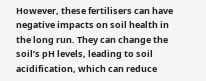However, these fertilisers can have negative impacts on soil health in the long run. They can change the soil’s pH levels, leading to soil acidification, which can reduce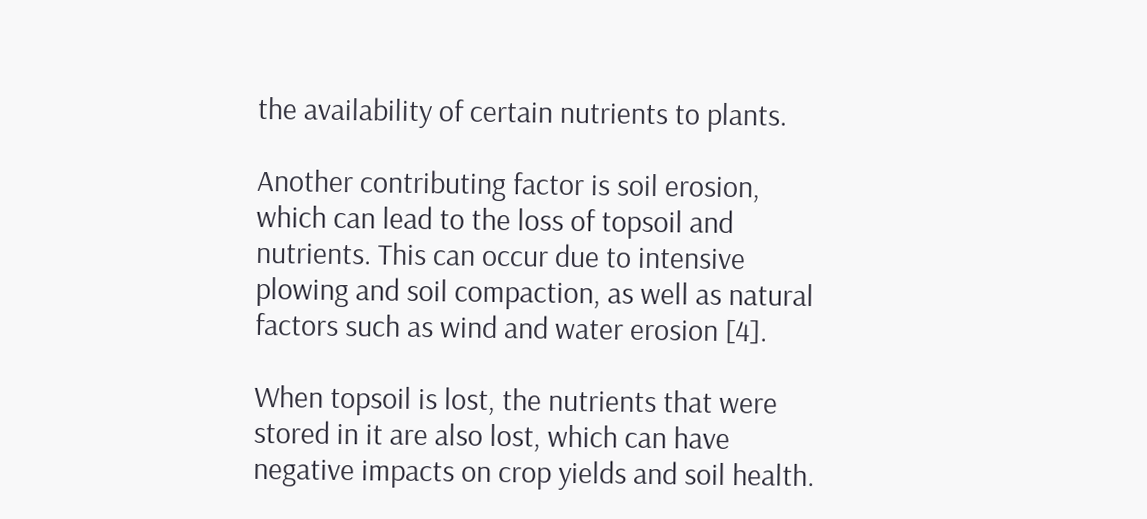the availability of certain nutrients to plants.

Another contributing factor is soil erosion, which can lead to the loss of topsoil and nutrients. This can occur due to intensive plowing and soil compaction, as well as natural factors such as wind and water erosion [4].

When topsoil is lost, the nutrients that were stored in it are also lost, which can have negative impacts on crop yields and soil health.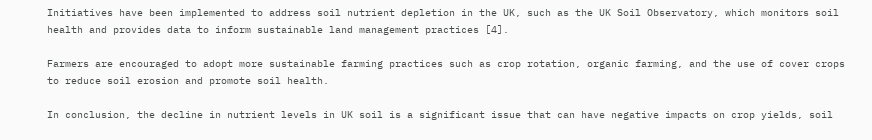Initiatives have been implemented to address soil nutrient depletion in the UK, such as the UK Soil Observatory, which monitors soil health and provides data to inform sustainable land management practices [4].

Farmers are encouraged to adopt more sustainable farming practices such as crop rotation, organic farming, and the use of cover crops to reduce soil erosion and promote soil health.

In conclusion, the decline in nutrient levels in UK soil is a significant issue that can have negative impacts on crop yields, soil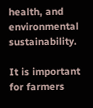health, and environmental sustainability.

It is important for farmers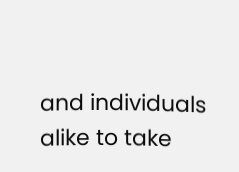and individuals alike to take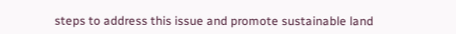steps to address this issue and promote sustainable land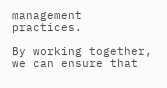management practices.

By working together, we can ensure that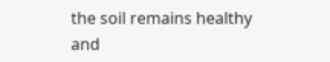the soil remains healthy and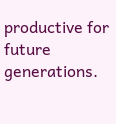productive for future generations.